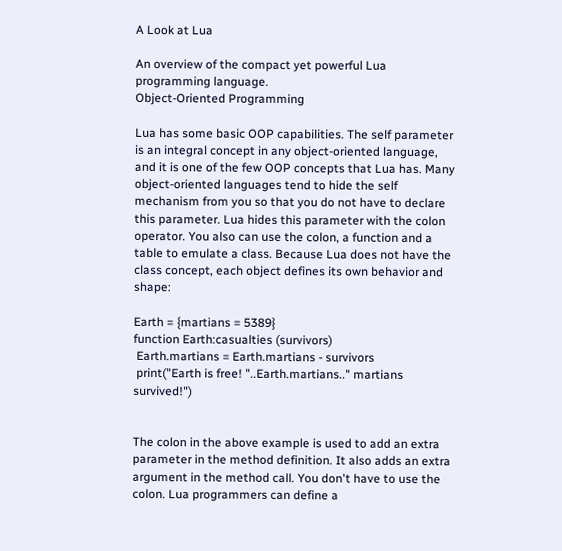A Look at Lua

An overview of the compact yet powerful Lua programming language.
Object-Oriented Programming

Lua has some basic OOP capabilities. The self parameter is an integral concept in any object-oriented language, and it is one of the few OOP concepts that Lua has. Many object-oriented languages tend to hide the self mechanism from you so that you do not have to declare this parameter. Lua hides this parameter with the colon operator. You also can use the colon, a function and a table to emulate a class. Because Lua does not have the class concept, each object defines its own behavior and shape:

Earth = {martians = 5389}
function Earth:casualties (survivors)
 Earth.martians = Earth.martians - survivors
 print("Earth is free! "..Earth.martians.." martians survived!")


The colon in the above example is used to add an extra parameter in the method definition. It also adds an extra argument in the method call. You don't have to use the colon. Lua programmers can define a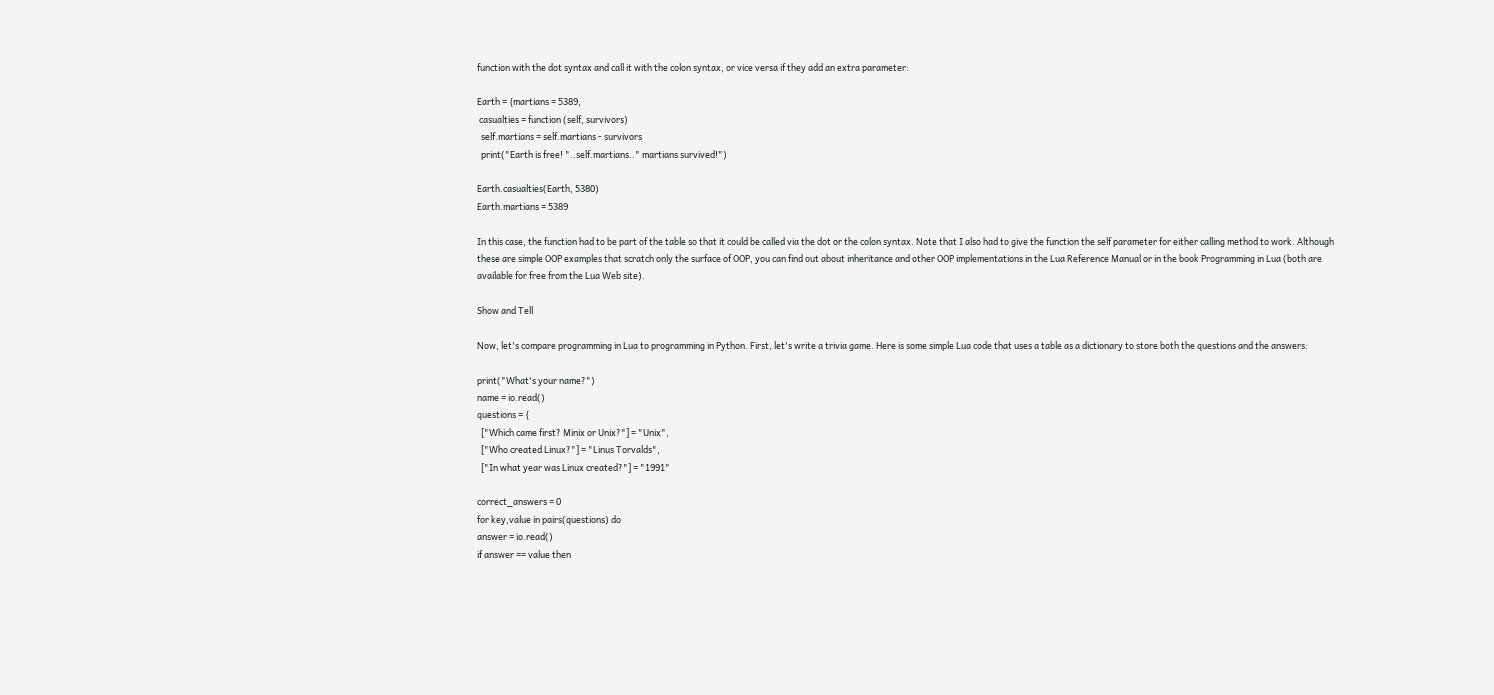function with the dot syntax and call it with the colon syntax, or vice versa if they add an extra parameter:

Earth = {martians = 5389,
 casualties = function (self, survivors)
  self.martians = self.martians - survivors
  print("Earth is free! "..self.martians.." martians survived!")

Earth.casualties(Earth, 5380)
Earth.martians = 5389

In this case, the function had to be part of the table so that it could be called via the dot or the colon syntax. Note that I also had to give the function the self parameter for either calling method to work. Although these are simple OOP examples that scratch only the surface of OOP, you can find out about inheritance and other OOP implementations in the Lua Reference Manual or in the book Programming in Lua (both are available for free from the Lua Web site).

Show and Tell

Now, let's compare programming in Lua to programming in Python. First, let's write a trivia game. Here is some simple Lua code that uses a table as a dictionary to store both the questions and the answers:

print("What's your name?")
name = io.read()
questions = {
  ["Which came first? Minix or Unix?"] = "Unix",
  ["Who created Linux?"] = "Linus Torvalds",
  ["In what year was Linux created?"] = "1991"

correct_answers = 0
for key,value in pairs(questions) do
answer = io.read()
if answer == value then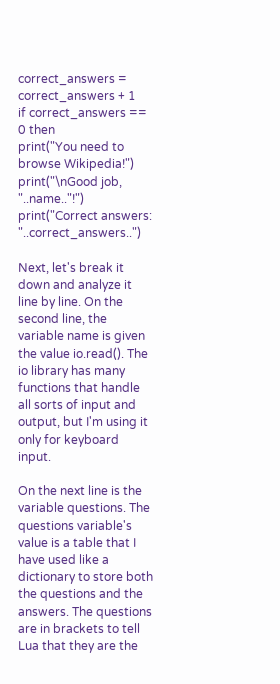correct_answers = correct_answers + 1
if correct_answers == 0 then
print("You need to browse Wikipedia!")
print("\nGood job, "..name.."!")
print("Correct answers: "..correct_answers..")

Next, let's break it down and analyze it line by line. On the second line, the variable name is given the value io.read(). The io library has many functions that handle all sorts of input and output, but I'm using it only for keyboard input.

On the next line is the variable questions. The questions variable's value is a table that I have used like a dictionary to store both the questions and the answers. The questions are in brackets to tell Lua that they are the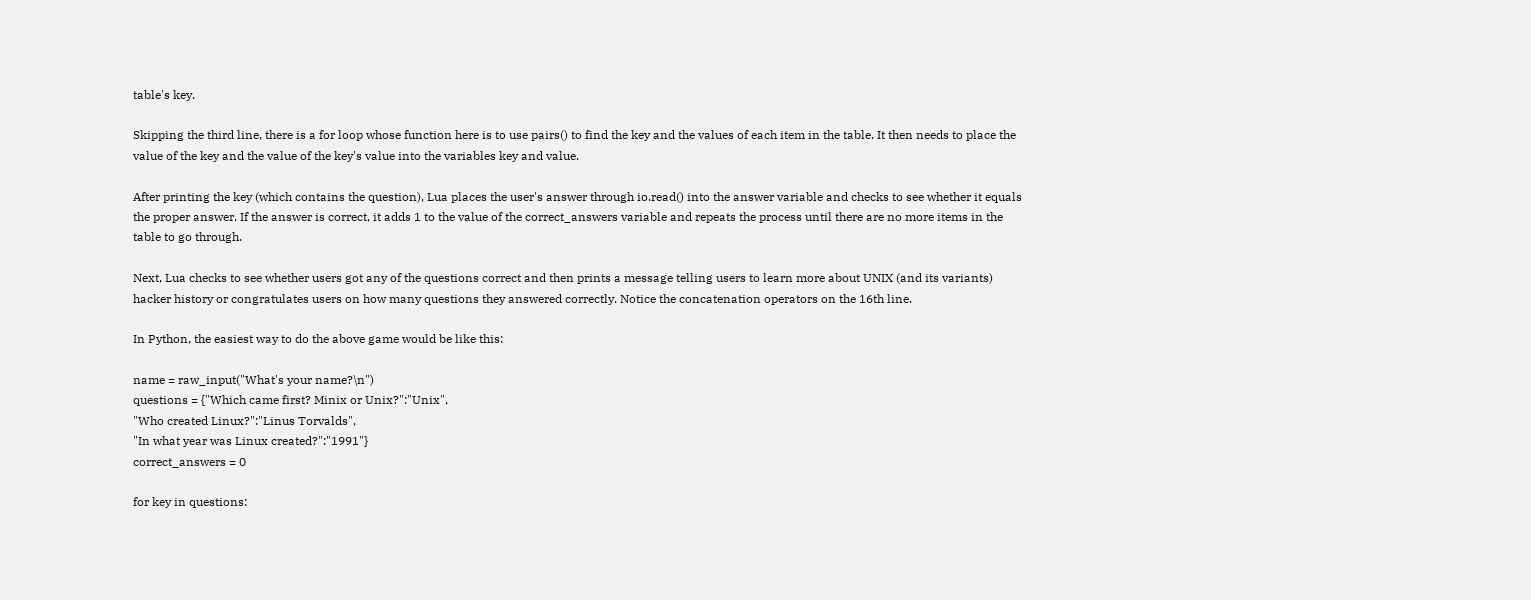table's key.

Skipping the third line, there is a for loop whose function here is to use pairs() to find the key and the values of each item in the table. It then needs to place the value of the key and the value of the key's value into the variables key and value.

After printing the key (which contains the question), Lua places the user's answer through io.read() into the answer variable and checks to see whether it equals the proper answer. If the answer is correct, it adds 1 to the value of the correct_answers variable and repeats the process until there are no more items in the table to go through.

Next, Lua checks to see whether users got any of the questions correct and then prints a message telling users to learn more about UNIX (and its variants) hacker history or congratulates users on how many questions they answered correctly. Notice the concatenation operators on the 16th line.

In Python, the easiest way to do the above game would be like this:

name = raw_input("What's your name?\n")
questions = {"Which came first? Minix or Unix?":"Unix",
"Who created Linux?":"Linus Torvalds",
"In what year was Linux created?":"1991"}
correct_answers = 0

for key in questions: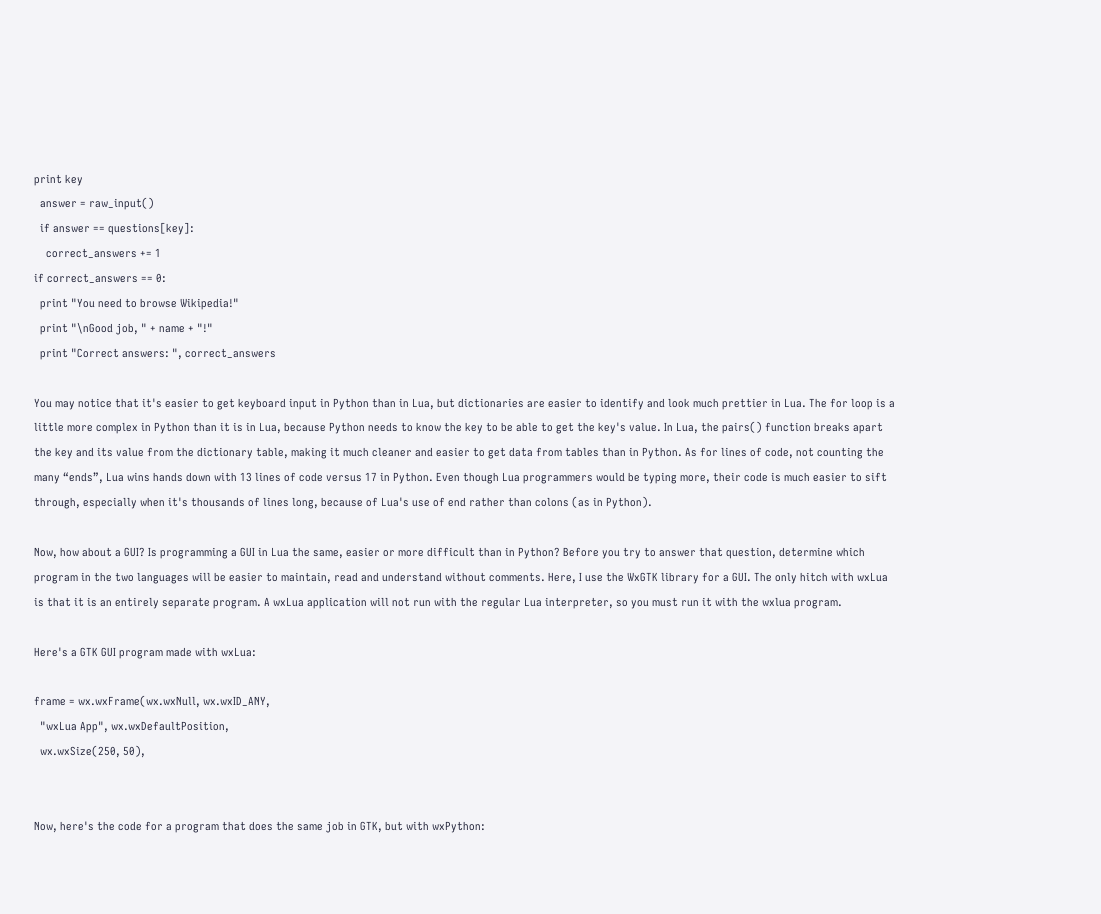print key
  answer = raw_input()
  if answer == questions[key]:
    correct_answers += 1
if correct_answers == 0:
  print "You need to browse Wikipedia!"
  print "\nGood job, " + name + "!"
  print "Correct answers: ", correct_answers

You may notice that it's easier to get keyboard input in Python than in Lua, but dictionaries are easier to identify and look much prettier in Lua. The for loop is a little more complex in Python than it is in Lua, because Python needs to know the key to be able to get the key's value. In Lua, the pairs() function breaks apart the key and its value from the dictionary table, making it much cleaner and easier to get data from tables than in Python. As for lines of code, not counting the many “ends”, Lua wins hands down with 13 lines of code versus 17 in Python. Even though Lua programmers would be typing more, their code is much easier to sift through, especially when it's thousands of lines long, because of Lua's use of end rather than colons (as in Python).

Now, how about a GUI? Is programming a GUI in Lua the same, easier or more difficult than in Python? Before you try to answer that question, determine which program in the two languages will be easier to maintain, read and understand without comments. Here, I use the WxGTK library for a GUI. The only hitch with wxLua is that it is an entirely separate program. A wxLua application will not run with the regular Lua interpreter, so you must run it with the wxlua program.

Here's a GTK GUI program made with wxLua:

frame = wx.wxFrame(wx.wxNull, wx.wxID_ANY,
  "wxLua App", wx.wxDefaultPosition,
  wx.wxSize(250, 50),


Now, here's the code for a program that does the same job in GTK, but with wxPython: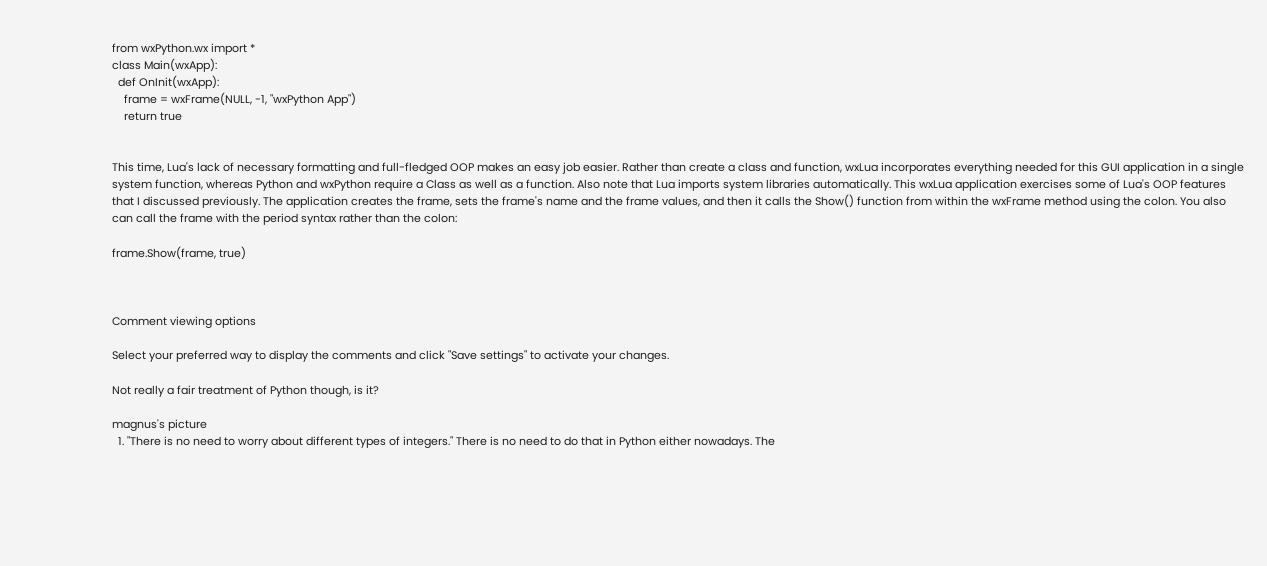from wxPython.wx import *
class Main(wxApp):
  def OnInit(wxApp):
    frame = wxFrame(NULL, -1, "wxPython App")
    return true


This time, Lua's lack of necessary formatting and full-fledged OOP makes an easy job easier. Rather than create a class and function, wxLua incorporates everything needed for this GUI application in a single system function, whereas Python and wxPython require a Class as well as a function. Also note that Lua imports system libraries automatically. This wxLua application exercises some of Lua's OOP features that I discussed previously. The application creates the frame, sets the frame's name and the frame values, and then it calls the Show() function from within the wxFrame method using the colon. You also can call the frame with the period syntax rather than the colon:

frame.Show(frame, true)



Comment viewing options

Select your preferred way to display the comments and click "Save settings" to activate your changes.

Not really a fair treatment of Python though, is it?

magnus's picture
  1. "There is no need to worry about different types of integers." There is no need to do that in Python either nowadays. The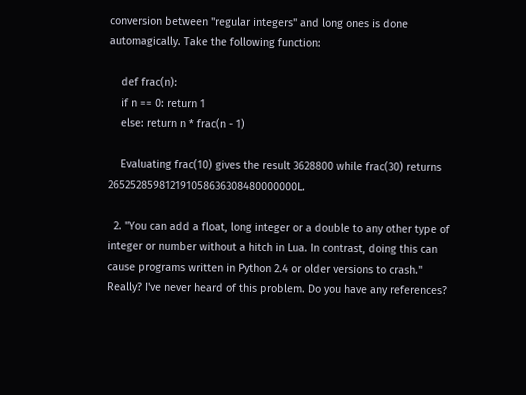conversion between "regular integers" and long ones is done automagically. Take the following function:

    def frac(n):
    if n == 0: return 1
    else: return n * frac(n - 1)

    Evaluating frac(10) gives the result 3628800 while frac(30) returns 265252859812191058636308480000000L.

  2. "You can add a float, long integer or a double to any other type of integer or number without a hitch in Lua. In contrast, doing this can cause programs written in Python 2.4 or older versions to crash." Really? I've never heard of this problem. Do you have any references?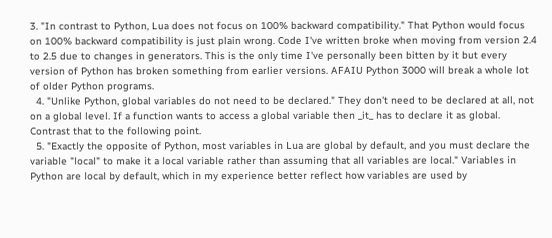3. "In contrast to Python, Lua does not focus on 100% backward compatibility." That Python would focus on 100% backward compatibility is just plain wrong. Code I've written broke when moving from version 2.4 to 2.5 due to changes in generators. This is the only time I've personally been bitten by it but every version of Python has broken something from earlier versions. AFAIU Python 3000 will break a whole lot of older Python programs.
  4. "Unlike Python, global variables do not need to be declared." They don't need to be declared at all, not on a global level. If a function wants to access a global variable then _it_ has to declare it as global. Contrast that to the following point.
  5. "Exactly the opposite of Python, most variables in Lua are global by default, and you must declare the variable "local" to make it a local variable rather than assuming that all variables are local." Variables in Python are local by default, which in my experience better reflect how variables are used by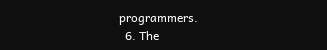programmers.
  6. The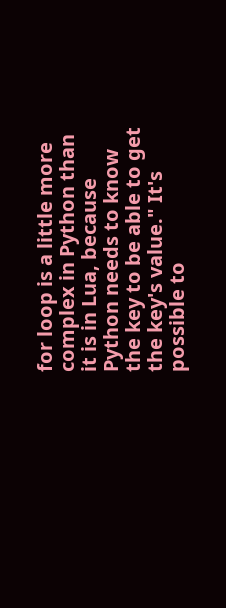for loop is a little more complex in Python than it is in Lua, because Python needs to know the key to be able to get the key's value." It's possible to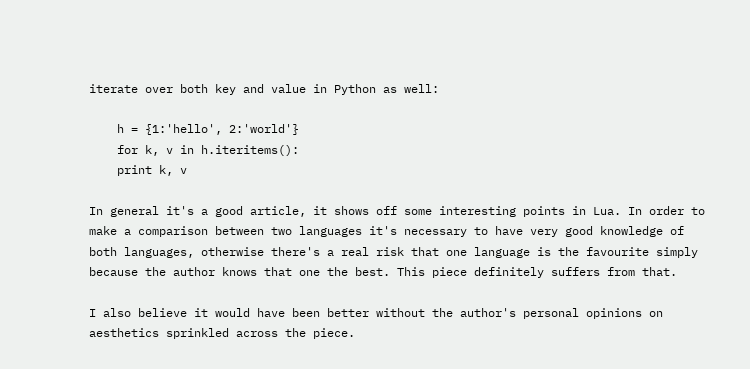iterate over both key and value in Python as well:

    h = {1:'hello', 2:'world'}
    for k, v in h.iteritems():
    print k, v

In general it's a good article, it shows off some interesting points in Lua. In order to make a comparison between two languages it's necessary to have very good knowledge of both languages, otherwise there's a real risk that one language is the favourite simply because the author knows that one the best. This piece definitely suffers from that.

I also believe it would have been better without the author's personal opinions on aesthetics sprinkled across the piece.